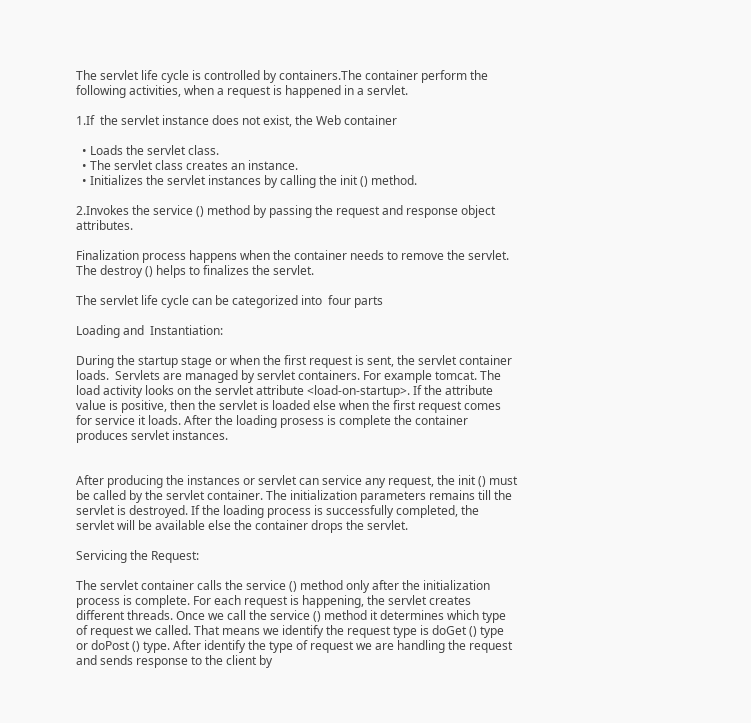The servlet life cycle is controlled by containers.The container perform the following activities, when a request is happened in a servlet.

1.If  the servlet instance does not exist, the Web container

  • Loads the servlet class.
  • The servlet class creates an instance.
  • Initializes the servlet instances by calling the init () method.

2.Invokes the service () method by passing the request and response object attributes.

Finalization process happens when the container needs to remove the servlet. The destroy () helps to finalizes the servlet.

The servlet life cycle can be categorized into  four parts

Loading and  Instantiation:

During the startup stage or when the first request is sent, the servlet container loads.  Servlets are managed by servlet containers. For example tomcat. The load activity looks on the servlet attribute <load-on-startup>. If the attribute value is positive, then the servlet is loaded else when the first request comes for service it loads. After the loading prosess is complete the container produces servlet instances.


After producing the instances or servlet can service any request, the init () must be called by the servlet container. The initialization parameters remains till the servlet is destroyed. If the loading process is successfully completed, the servlet will be available else the container drops the servlet.

Servicing the Request:

The servlet container calls the service () method only after the initialization process is complete. For each request is happening, the servlet creates different threads. Once we call the service () method it determines which type of request we called. That means we identify the request type is doGet () type or doPost () type. After identify the type of request we are handling the request and sends response to the client by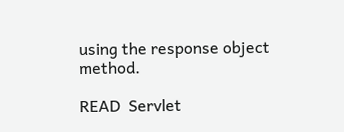using the response object method.

READ  Servlet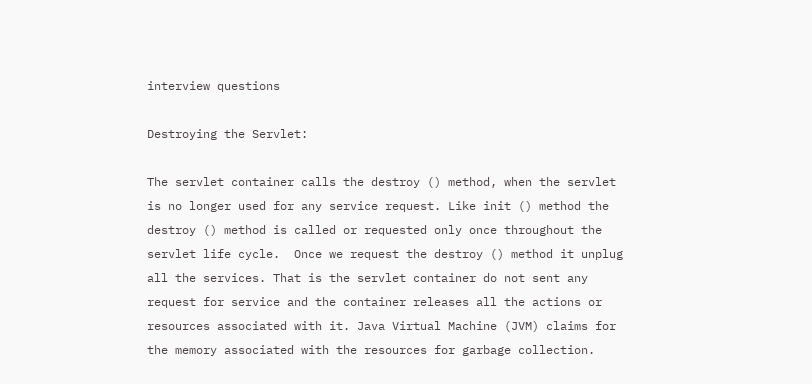interview questions

Destroying the Servlet:

The servlet container calls the destroy () method, when the servlet is no longer used for any service request. Like init () method the destroy () method is called or requested only once throughout the servlet life cycle.  Once we request the destroy () method it unplug all the services. That is the servlet container do not sent any request for service and the container releases all the actions or resources associated with it. Java Virtual Machine (JVM) claims for the memory associated with the resources for garbage collection.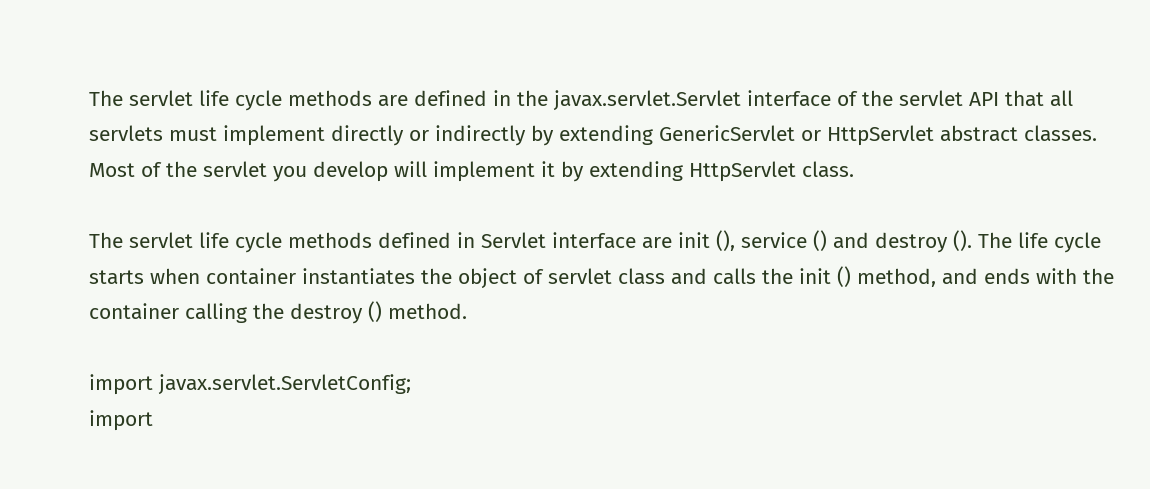The servlet life cycle methods are defined in the javax.servlet.Servlet interface of the servlet API that all servlets must implement directly or indirectly by extending GenericServlet or HttpServlet abstract classes. Most of the servlet you develop will implement it by extending HttpServlet class.

The servlet life cycle methods defined in Servlet interface are init (), service () and destroy (). The life cycle starts when container instantiates the object of servlet class and calls the init () method, and ends with the container calling the destroy () method.

import javax.servlet.ServletConfig;
import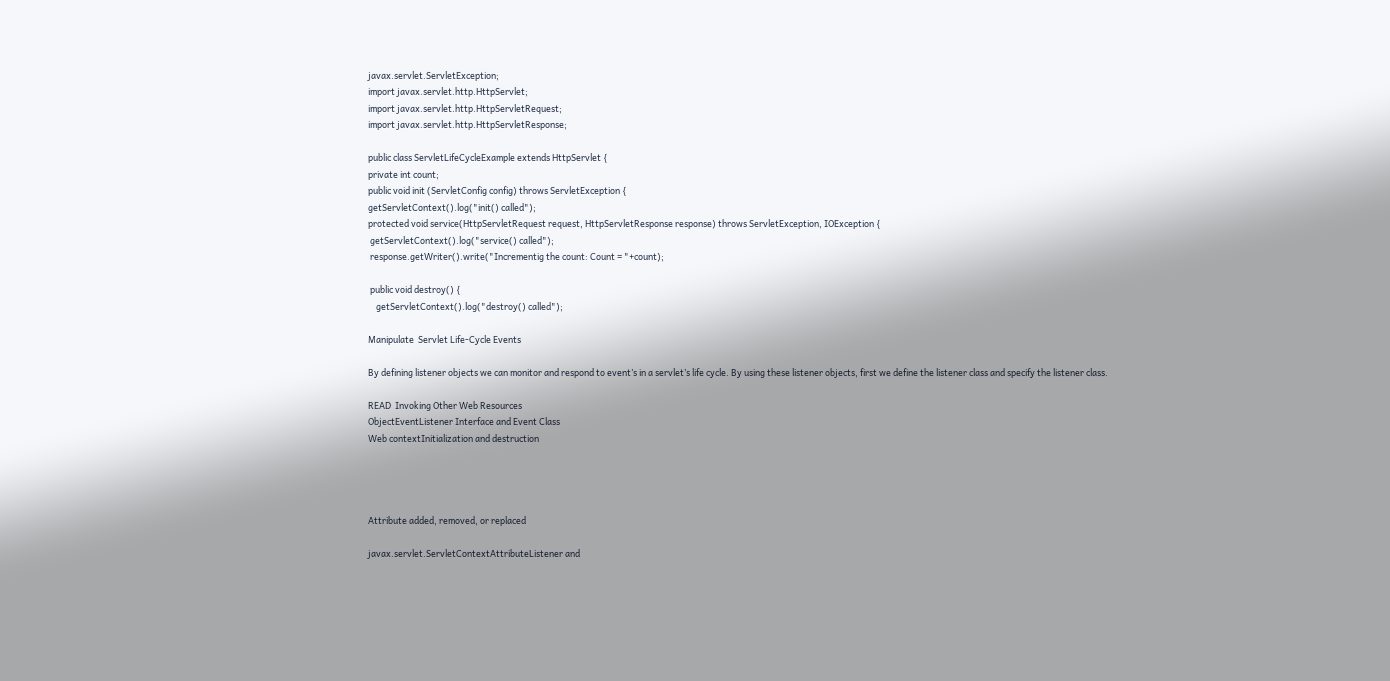javax.servlet.ServletException;
import javax.servlet.http.HttpServlet;
import javax.servlet.http.HttpServletRequest;
import javax.servlet.http.HttpServletResponse;

public class ServletLifeCycleExample extends HttpServlet {
private int count;
public void init (ServletConfig config) throws ServletException {
getServletContext().log("init() called");
protected void service(HttpServletRequest request, HttpServletResponse response) throws ServletException, IOException {
 getServletContext().log("service() called");
 response.getWriter().write("Incrementig the count: Count = "+count);

 public void destroy() {
    getServletContext().log("destroy() called");

Manipulate  Servlet Life-Cycle Events

By defining listener objects we can monitor and respond to event’s in a servlet’s life cycle. By using these listener objects, first we define the listener class and specify the listener class.

READ  Invoking Other Web Resources
ObjectEventListener Interface and Event Class
Web contextInitialization and destruction




Attribute added, removed, or replaced

javax.servlet.ServletContextAttributeListener and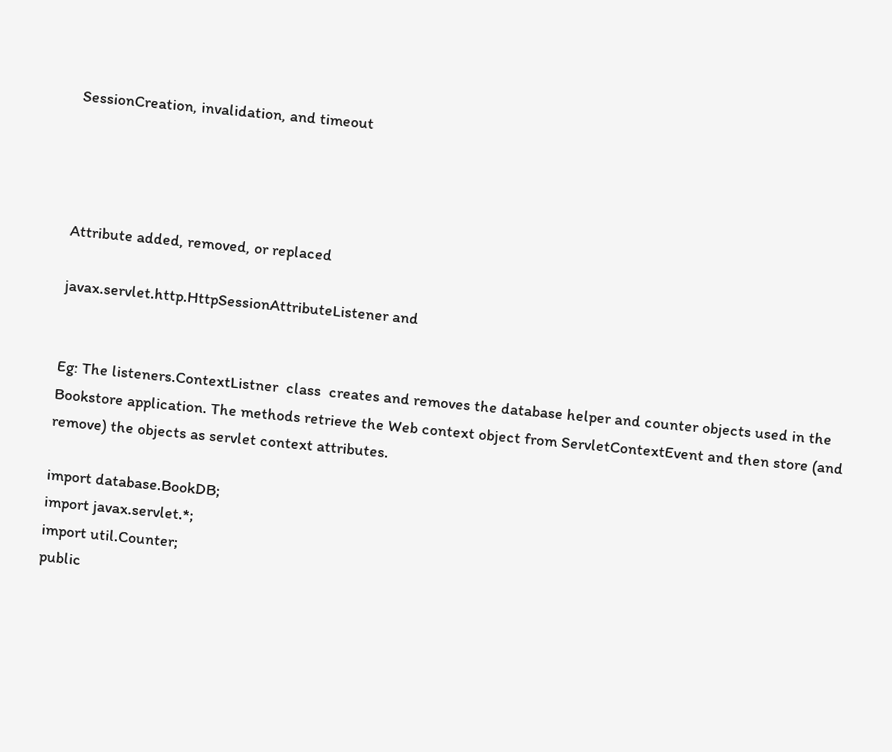SessionCreation, invalidation, and timeout




Attribute added, removed, or replaced

javax.servlet.http.HttpSessionAttributeListener and


Eg: The listeners.ContextListner  class  creates and removes the database helper and counter objects used in the Bookstore application. The methods retrieve the Web context object from ServletContextEvent and then store (and remove) the objects as servlet context attributes.

import database.BookDB;
import javax.servlet.*;
import util.Counter;
public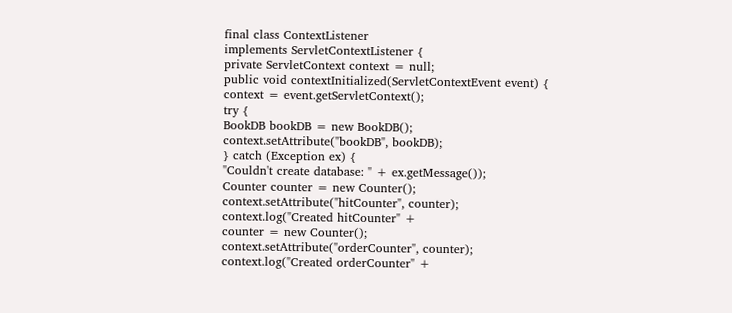final class ContextListener
implements ServletContextListener {
private ServletContext context = null;
public void contextInitialized(ServletContextEvent event) {
context = event.getServletContext();
try {
BookDB bookDB = new BookDB();
context.setAttribute("bookDB", bookDB);
} catch (Exception ex) {
"Couldn't create database: " + ex.getMessage());
Counter counter = new Counter();
context.setAttribute("hitCounter", counter);
context.log("Created hitCounter" +
counter = new Counter();
context.setAttribute("orderCounter", counter);
context.log("Created orderCounter" +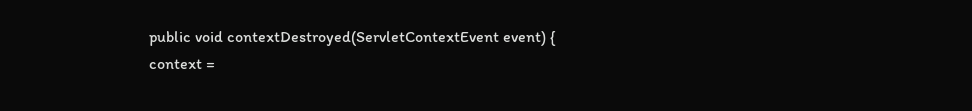public void contextDestroyed(ServletContextEvent event) {
context =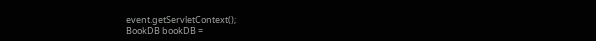event.getServletContext();
BookDB bookDB =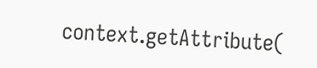context.getAttribute(